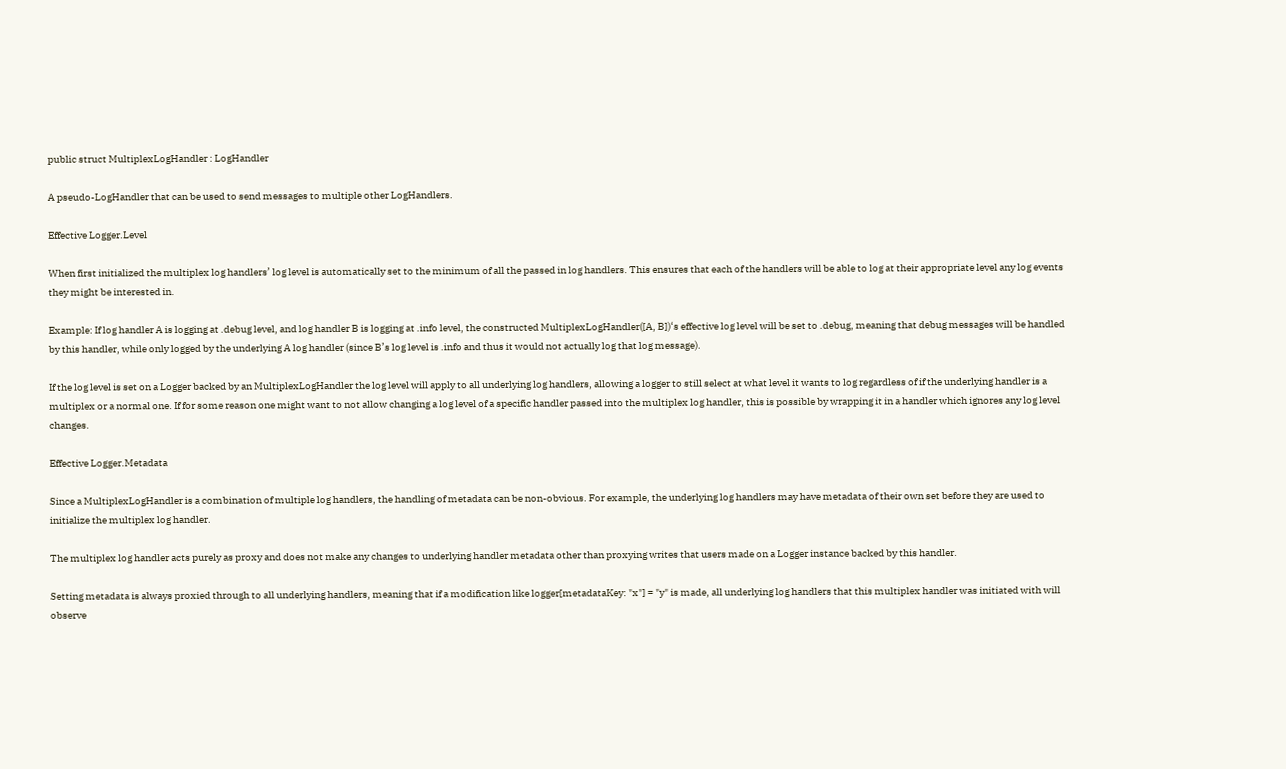public struct MultiplexLogHandler : LogHandler

A pseudo-LogHandler that can be used to send messages to multiple other LogHandlers.

Effective Logger.Level

When first initialized the multiplex log handlers’ log level is automatically set to the minimum of all the passed in log handlers. This ensures that each of the handlers will be able to log at their appropriate level any log events they might be interested in.

Example: If log handler A is logging at .debug level, and log handler B is logging at .info level, the constructed MultiplexLogHandler([A, B])‘s effective log level will be set to .debug, meaning that debug messages will be handled by this handler, while only logged by the underlying A log handler (since B’s log level is .info and thus it would not actually log that log message).

If the log level is set on a Logger backed by an MultiplexLogHandler the log level will apply to all underlying log handlers, allowing a logger to still select at what level it wants to log regardless of if the underlying handler is a multiplex or a normal one. If for some reason one might want to not allow changing a log level of a specific handler passed into the multiplex log handler, this is possible by wrapping it in a handler which ignores any log level changes.

Effective Logger.Metadata

Since a MultiplexLogHandler is a combination of multiple log handlers, the handling of metadata can be non-obvious. For example, the underlying log handlers may have metadata of their own set before they are used to initialize the multiplex log handler.

The multiplex log handler acts purely as proxy and does not make any changes to underlying handler metadata other than proxying writes that users made on a Logger instance backed by this handler.

Setting metadata is always proxied through to all underlying handlers, meaning that if a modification like logger[metadataKey: "x"] = "y" is made, all underlying log handlers that this multiplex handler was initiated with will observe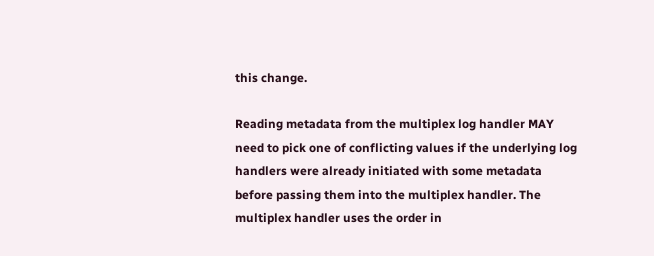this change.

Reading metadata from the multiplex log handler MAY need to pick one of conflicting values if the underlying log handlers were already initiated with some metadata before passing them into the multiplex handler. The multiplex handler uses the order in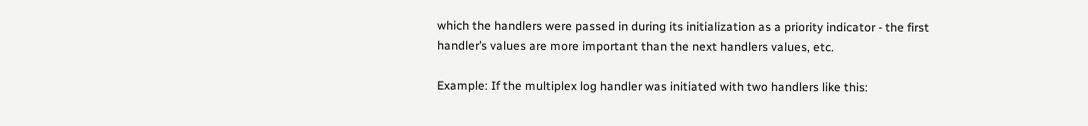which the handlers were passed in during its initialization as a priority indicator - the first handler’s values are more important than the next handlers values, etc.

Example: If the multiplex log handler was initiated with two handlers like this: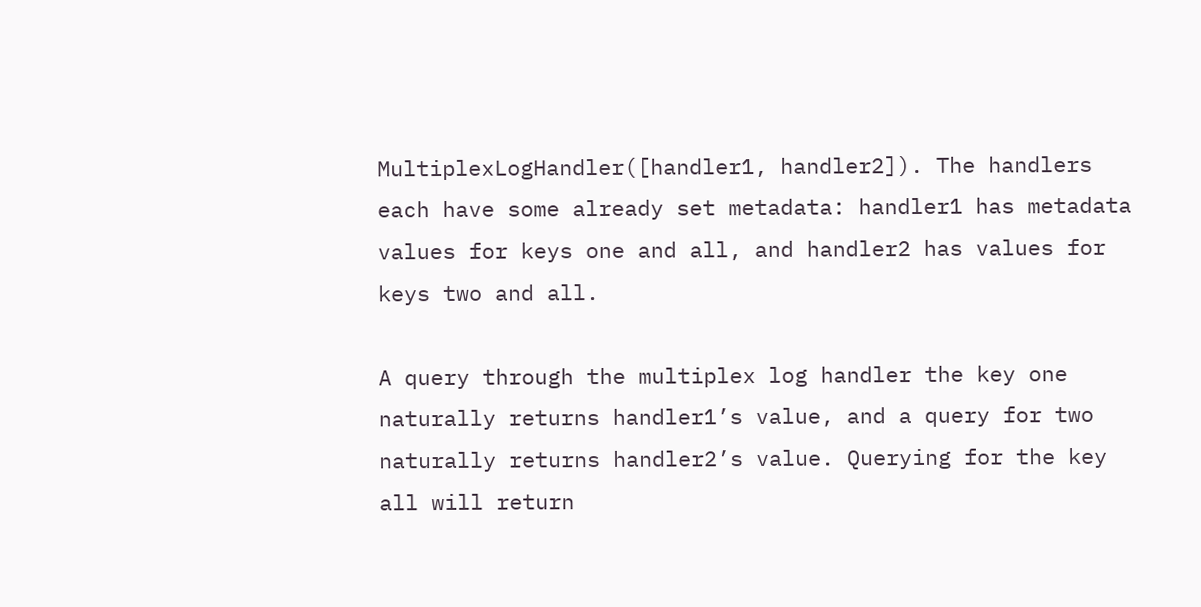MultiplexLogHandler([handler1, handler2]). The handlers each have some already set metadata: handler1 has metadata values for keys one and all, and handler2 has values for keys two and all.

A query through the multiplex log handler the key one naturally returns handler1’s value, and a query for two naturally returns handler2’s value. Querying for the key all will return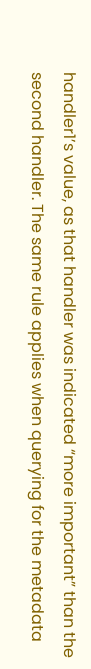handler1’s value, as that handler was indicated “more important” than the second handler. The same rule applies when querying for the metadata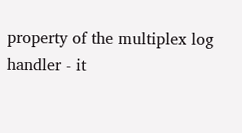property of the multiplex log handler - it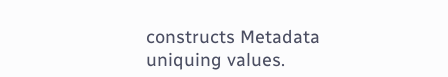constructs Metadata uniquing values.